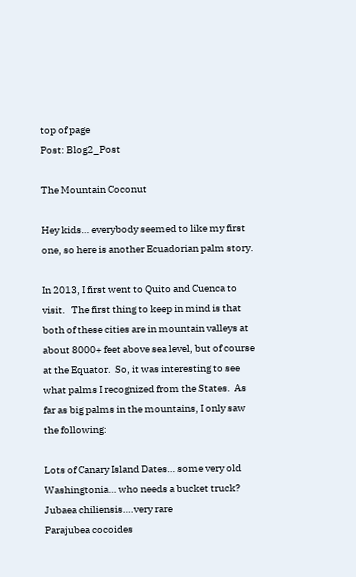top of page
Post: Blog2_Post

The Mountain Coconut

Hey kids… everybody seemed to like my first one, so here is another Ecuadorian palm story.

In 2013, I first went to Quito and Cuenca to visit.   The first thing to keep in mind is that both of these cities are in mountain valleys at about 8000+ feet above sea level, but of course at the Equator.  So, it was interesting to see what palms I recognized from the States.  As far as big palms in the mountains, I only saw the following:

Lots of Canary Island Dates… some very old
Washingtonia… who needs a bucket truck?
Jubaea chiliensis….very rare
Parajubea cocoides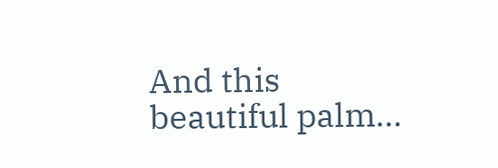And this beautiful palm…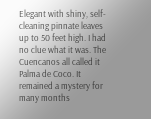Elegant with shiny, self-cleaning pinnate leaves up to 50 feet high. I had no clue what it was. The Cuencanos all called it Palma de Coco. It remained a mystery for many months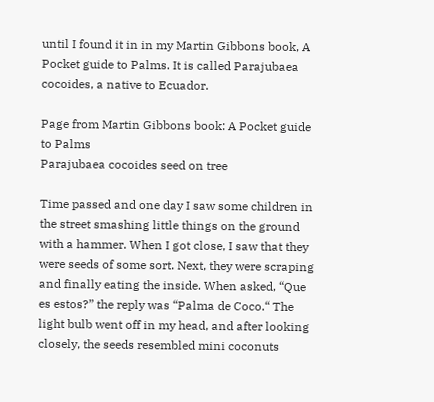until I found it in in my Martin Gibbons book, A Pocket guide to Palms. It is called Parajubaea cocoides, a native to Ecuador.

Page from Martin Gibbons book: A Pocket guide to Palms
Parajubaea cocoides seed on tree

Time passed and one day I saw some children in the street smashing little things on the ground with a hammer. When I got close, I saw that they were seeds of some sort. Next, they were scraping and finally eating the inside. When asked, “Que es estos?” the reply was “Palma de Coco.“ The light bulb went off in my head, and after looking closely, the seeds resembled mini coconuts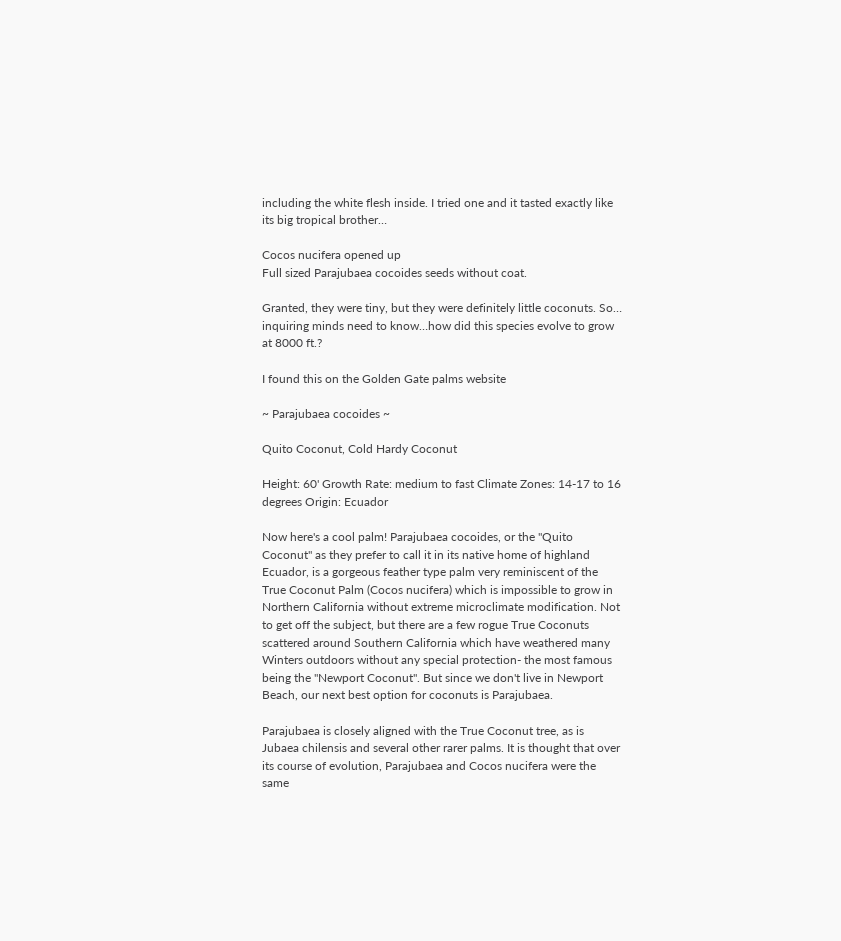including the white flesh inside. I tried one and it tasted exactly like its big tropical brother…

Cocos nucifera opened up
Full sized Parajubaea cocoides seeds without coat.

Granted, they were tiny, but they were definitely little coconuts. So… inquiring minds need to know…how did this species evolve to grow at 8000 ft.?

I found this on the Golden Gate palms website

~ Parajubaea cocoides ~

Quito Coconut, Cold Hardy Coconut

Height: 60' Growth Rate: medium to fast Climate Zones: 14-17 to 16 degrees Origin: Ecuador

Now here's a cool palm! Parajubaea cocoides, or the "Quito Coconut" as they prefer to call it in its native home of highland Ecuador, is a gorgeous feather type palm very reminiscent of the True Coconut Palm (Cocos nucifera) which is impossible to grow in Northern California without extreme microclimate modification. Not to get off the subject, but there are a few rogue True Coconuts scattered around Southern California which have weathered many Winters outdoors without any special protection- the most famous being the "Newport Coconut". But since we don't live in Newport Beach, our next best option for coconuts is Parajubaea.

Parajubaea is closely aligned with the True Coconut tree, as is Jubaea chilensis and several other rarer palms. It is thought that over its course of evolution, Parajubaea and Cocos nucifera were the same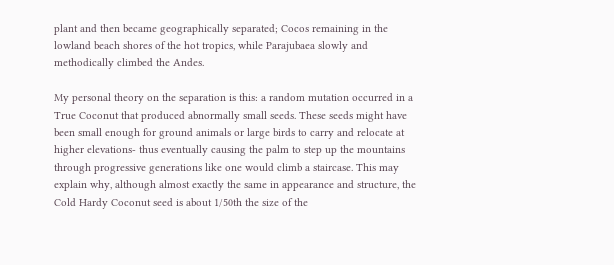plant and then became geographically separated; Cocos remaining in the lowland beach shores of the hot tropics, while Parajubaea slowly and methodically climbed the Andes.

My personal theory on the separation is this: a random mutation occurred in a True Coconut that produced abnormally small seeds. These seeds might have been small enough for ground animals or large birds to carry and relocate at higher elevations- thus eventually causing the palm to step up the mountains through progressive generations like one would climb a staircase. This may explain why, although almost exactly the same in appearance and structure, the Cold Hardy Coconut seed is about 1/50th the size of the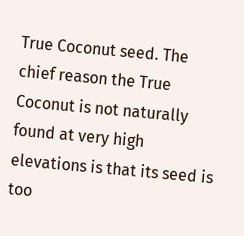True Coconut seed. The chief reason the True Coconut is not naturally found at very high elevations is that its seed is too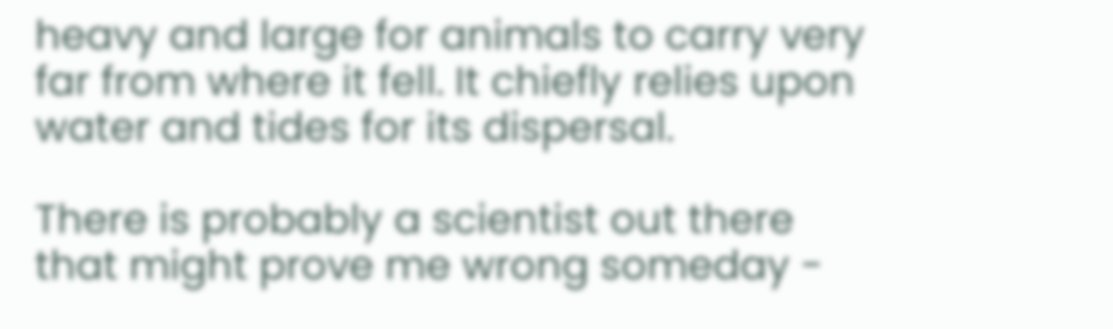heavy and large for animals to carry very far from where it fell. It chiefly relies upon water and tides for its dispersal.

There is probably a scientist out there that might prove me wrong someday -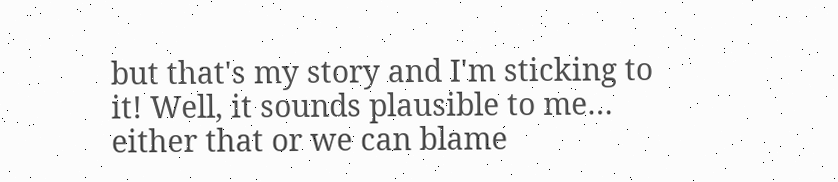but that's my story and I'm sticking to it! Well, it sounds plausible to me… either that or we can blame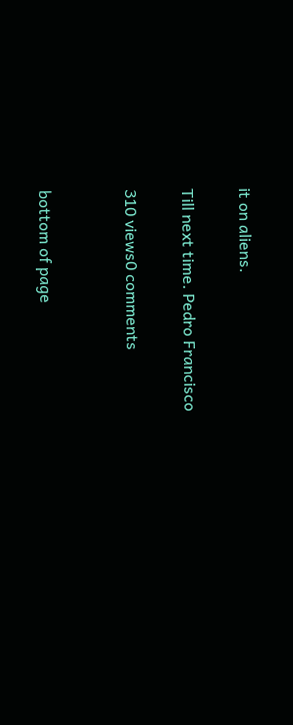it on aliens.

Till next time. Pedro Francisco

310 views0 comments


bottom of page